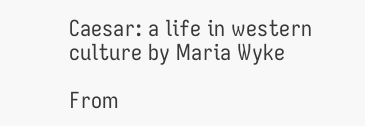Caesar: a life in western culture by Maria Wyke

From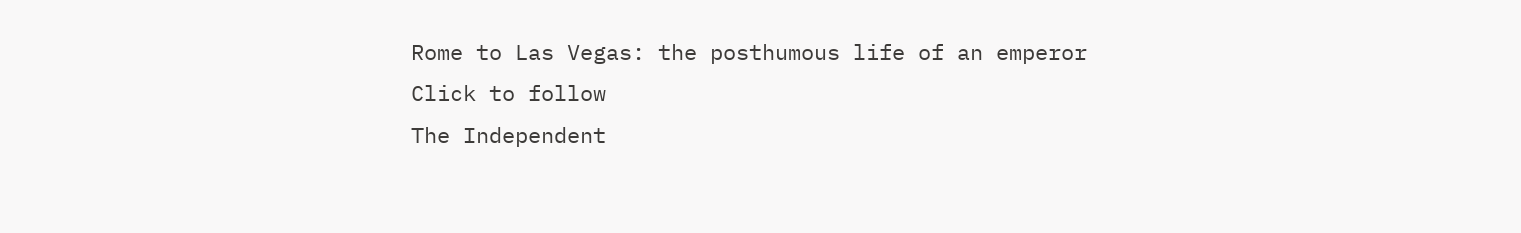Rome to Las Vegas: the posthumous life of an emperor
Click to follow
The Independent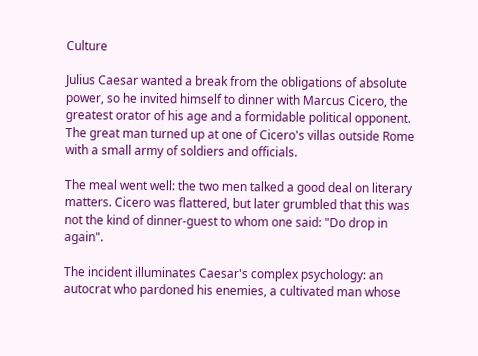Culture

Julius Caesar wanted a break from the obligations of absolute power, so he invited himself to dinner with Marcus Cicero, the greatest orator of his age and a formidable political opponent. The great man turned up at one of Cicero's villas outside Rome with a small army of soldiers and officials.

The meal went well: the two men talked a good deal on literary matters. Cicero was flattered, but later grumbled that this was not the kind of dinner-guest to whom one said: "Do drop in again".

The incident illuminates Caesar's complex psychology: an autocrat who pardoned his enemies, a cultivated man whose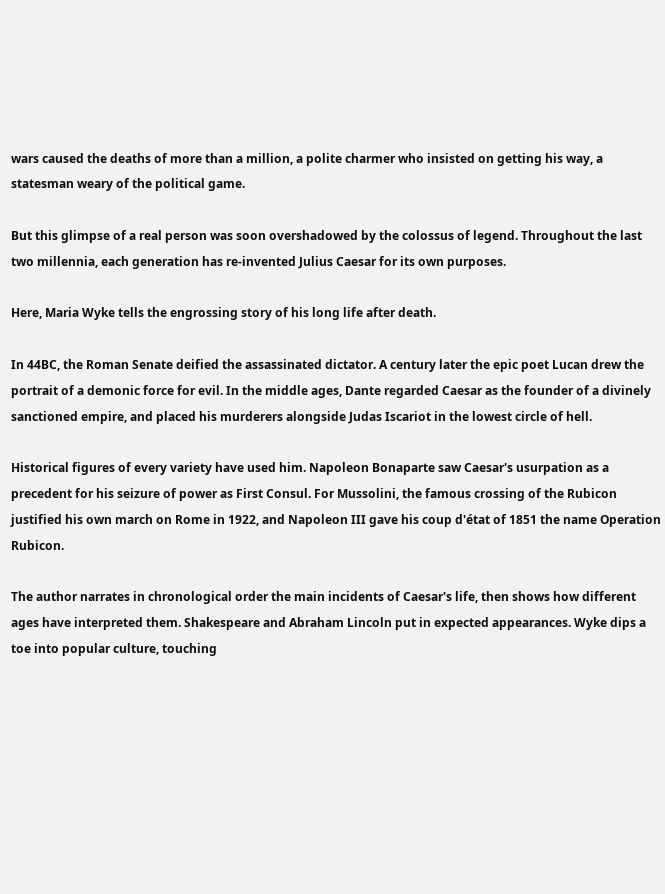wars caused the deaths of more than a million, a polite charmer who insisted on getting his way, a statesman weary of the political game.

But this glimpse of a real person was soon overshadowed by the colossus of legend. Throughout the last two millennia, each generation has re-invented Julius Caesar for its own purposes.

Here, Maria Wyke tells the engrossing story of his long life after death.

In 44BC, the Roman Senate deified the assassinated dictator. A century later the epic poet Lucan drew the portrait of a demonic force for evil. In the middle ages, Dante regarded Caesar as the founder of a divinely sanctioned empire, and placed his murderers alongside Judas Iscariot in the lowest circle of hell.

Historical figures of every variety have used him. Napoleon Bonaparte saw Caesar's usurpation as a precedent for his seizure of power as First Consul. For Mussolini, the famous crossing of the Rubicon justified his own march on Rome in 1922, and Napoleon III gave his coup d'état of 1851 the name Operation Rubicon.

The author narrates in chronological order the main incidents of Caesar's life, then shows how different ages have interpreted them. Shakespeare and Abraham Lincoln put in expected appearances. Wyke dips a toe into popular culture, touching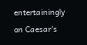entertainingly on Caesar's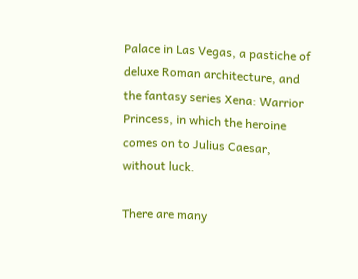Palace in Las Vegas, a pastiche of deluxe Roman architecture, and the fantasy series Xena: Warrior Princess, in which the heroine comes on to Julius Caesar, without luck.

There are many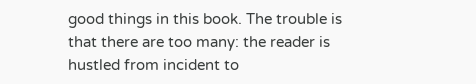good things in this book. The trouble is that there are too many: the reader is hustled from incident to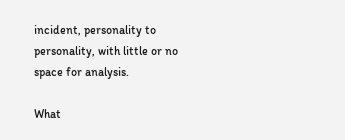incident, personality to personality, with little or no space for analysis.

What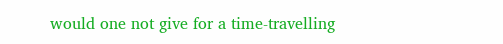would one not give for a time-travelling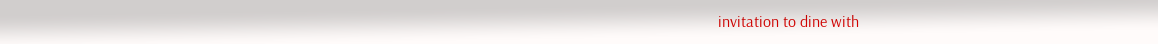invitation to dine with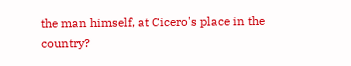the man himself, at Cicero's place in the country?